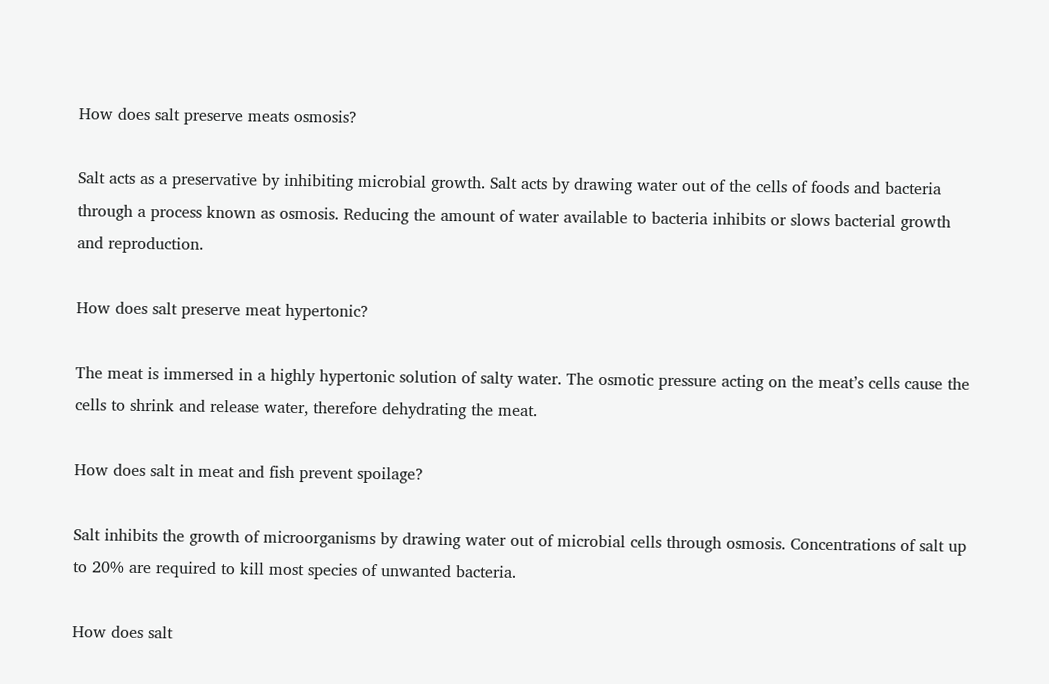How does salt preserve meats osmosis?

Salt acts as a preservative by inhibiting microbial growth. Salt acts by drawing water out of the cells of foods and bacteria through a process known as osmosis. Reducing the amount of water available to bacteria inhibits or slows bacterial growth and reproduction.

How does salt preserve meat hypertonic?

The meat is immersed in a highly hypertonic solution of salty water. The osmotic pressure acting on the meat’s cells cause the cells to shrink and release water, therefore dehydrating the meat.

How does salt in meat and fish prevent spoilage?

Salt inhibits the growth of microorganisms by drawing water out of microbial cells through osmosis. Concentrations of salt up to 20% are required to kill most species of unwanted bacteria.

How does salt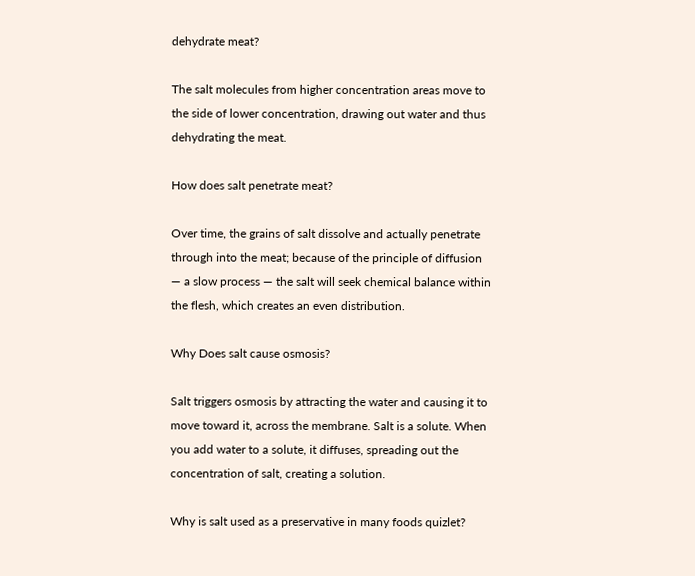dehydrate meat?

The salt molecules from higher concentration areas move to the side of lower concentration, drawing out water and thus dehydrating the meat.

How does salt penetrate meat?

Over time, the grains of salt dissolve and actually penetrate through into the meat; because of the principle of diffusion — a slow process — the salt will seek chemical balance within the flesh, which creates an even distribution.

Why Does salt cause osmosis?

Salt triggers osmosis by attracting the water and causing it to move toward it, across the membrane. Salt is a solute. When you add water to a solute, it diffuses, spreading out the concentration of salt, creating a solution.

Why is salt used as a preservative in many foods quizlet?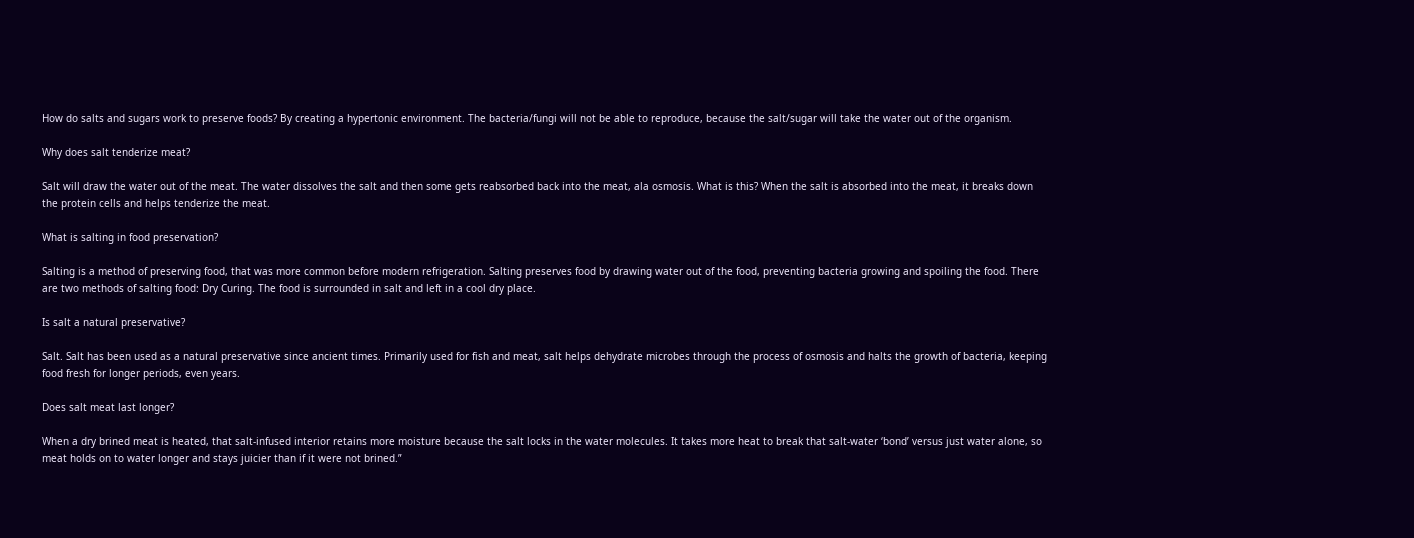How do salts and sugars work to preserve foods? By creating a hypertonic environment. The bacteria/fungi will not be able to reproduce, because the salt/sugar will take the water out of the organism.

Why does salt tenderize meat?

Salt will draw the water out of the meat. The water dissolves the salt and then some gets reabsorbed back into the meat, ala osmosis. What is this? When the salt is absorbed into the meat, it breaks down the protein cells and helps tenderize the meat.

What is salting in food preservation?

Salting is a method of preserving food, that was more common before modern refrigeration. Salting preserves food by drawing water out of the food, preventing bacteria growing and spoiling the food. There are two methods of salting food: Dry Curing. The food is surrounded in salt and left in a cool dry place.

Is salt a natural preservative?

Salt. Salt has been used as a natural preservative since ancient times. Primarily used for fish and meat, salt helps dehydrate microbes through the process of osmosis and halts the growth of bacteria, keeping food fresh for longer periods, even years.

Does salt meat last longer?

When a dry brined meat is heated, that salt-infused interior retains more moisture because the salt locks in the water molecules. It takes more heat to break that salt-water ‘bond’ versus just water alone, so meat holds on to water longer and stays juicier than if it were not brined.”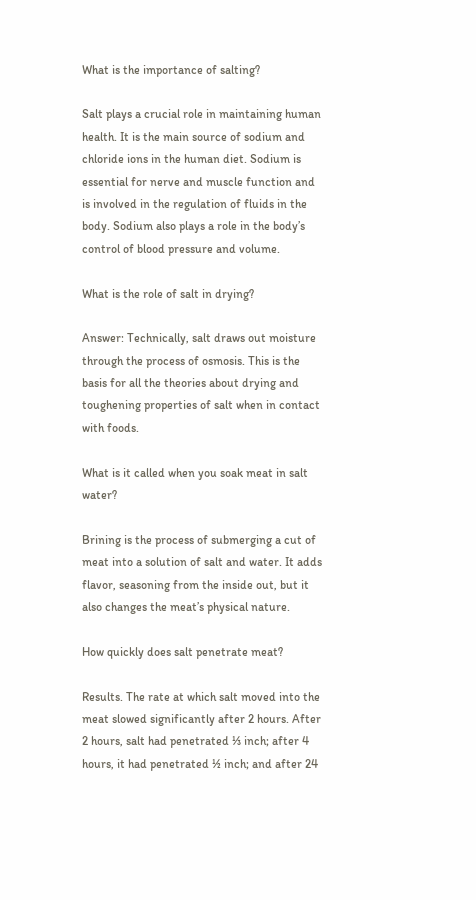What is the importance of salting?

Salt plays a crucial role in maintaining human health. It is the main source of sodium and chloride ions in the human diet. Sodium is essential for nerve and muscle function and is involved in the regulation of fluids in the body. Sodium also plays a role in the body’s control of blood pressure and volume.

What is the role of salt in drying?

Answer: Technically, salt draws out moisture through the process of osmosis. This is the basis for all the theories about drying and toughening properties of salt when in contact with foods.

What is it called when you soak meat in salt water?

Brining is the process of submerging a cut of meat into a solution of salt and water. It adds flavor, seasoning from the inside out, but it also changes the meat’s physical nature.

How quickly does salt penetrate meat?

Results. The rate at which salt moved into the meat slowed significantly after 2 hours. After 2 hours, salt had penetrated ⅓ inch; after 4 hours, it had penetrated ½ inch; and after 24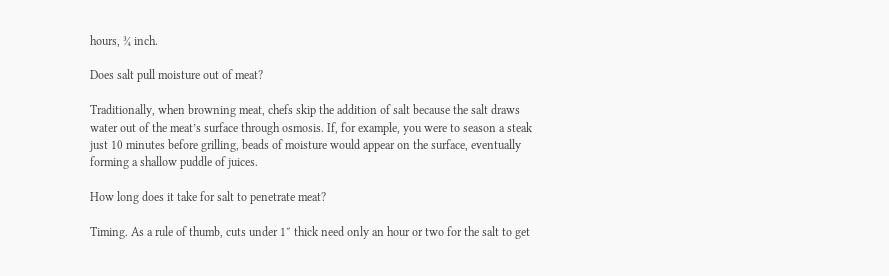hours, ¾ inch.

Does salt pull moisture out of meat?

Traditionally, when browning meat, chefs skip the addition of salt because the salt draws water out of the meat’s surface through osmosis. If, for example, you were to season a steak just 10 minutes before grilling, beads of moisture would appear on the surface, eventually forming a shallow puddle of juices.

How long does it take for salt to penetrate meat?

Timing. As a rule of thumb, cuts under 1″ thick need only an hour or two for the salt to get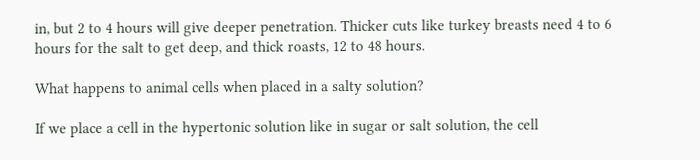in, but 2 to 4 hours will give deeper penetration. Thicker cuts like turkey breasts need 4 to 6 hours for the salt to get deep, and thick roasts, 12 to 48 hours.

What happens to animal cells when placed in a salty solution?

If we place a cell in the hypertonic solution like in sugar or salt solution, the cell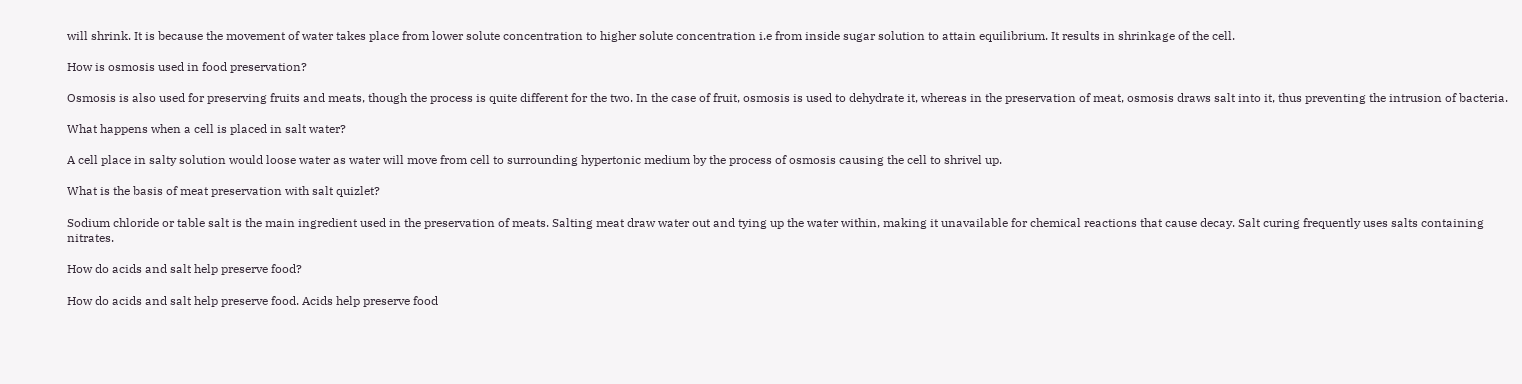will shrink. It is because the movement of water takes place from lower solute concentration to higher solute concentration i.e from inside sugar solution to attain equilibrium. It results in shrinkage of the cell.

How is osmosis used in food preservation?

Osmosis is also used for preserving fruits and meats, though the process is quite different for the two. In the case of fruit, osmosis is used to dehydrate it, whereas in the preservation of meat, osmosis draws salt into it, thus preventing the intrusion of bacteria.

What happens when a cell is placed in salt water?

A cell place in salty solution would loose water as water will move from cell to surrounding hypertonic medium by the process of osmosis causing the cell to shrivel up.

What is the basis of meat preservation with salt quizlet?

Sodium chloride or table salt is the main ingredient used in the preservation of meats. Salting meat draw water out and tying up the water within, making it unavailable for chemical reactions that cause decay. Salt curing frequently uses salts containing nitrates.

How do acids and salt help preserve food?

How do acids and salt help preserve food. Acids help preserve food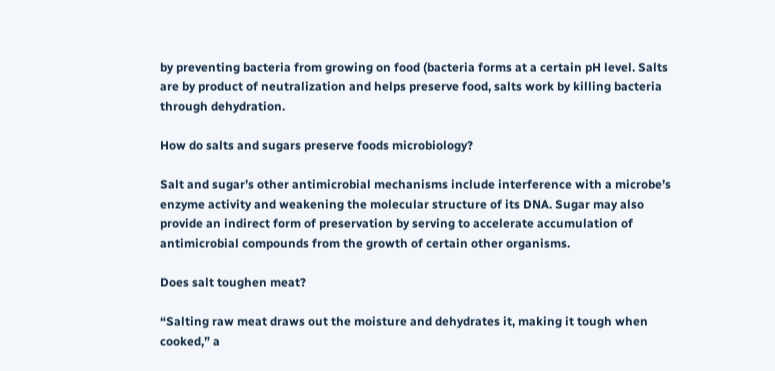by preventing bacteria from growing on food (bacteria forms at a certain pH level. Salts are by product of neutralization and helps preserve food, salts work by killing bacteria through dehydration.

How do salts and sugars preserve foods microbiology?

Salt and sugar’s other antimicrobial mechanisms include interference with a microbe’s enzyme activity and weakening the molecular structure of its DNA. Sugar may also provide an indirect form of preservation by serving to accelerate accumulation of antimicrobial compounds from the growth of certain other organisms.

Does salt toughen meat?

“Salting raw meat draws out the moisture and dehydrates it, making it tough when cooked,” a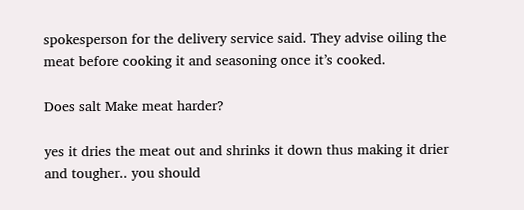spokesperson for the delivery service said. They advise oiling the meat before cooking it and seasoning once it’s cooked.

Does salt Make meat harder?

yes it dries the meat out and shrinks it down thus making it drier and tougher.. you should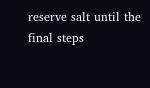reserve salt until the final steps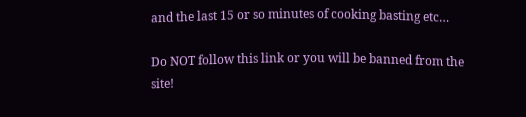and the last 15 or so minutes of cooking basting etc…

Do NOT follow this link or you will be banned from the site!